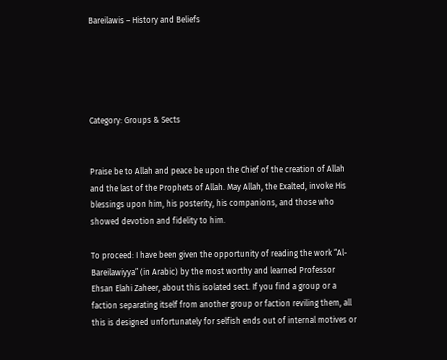Bareilawis – History and Beliefs





Category: Groups & Sects


Praise be to Allah and peace be upon the Chief of the creation of Allah and the last of the Prophets of Allah. May Allah, the Exalted, invoke His blessings upon him, his posterity, his companions, and those who showed devotion and fidelity to him.

To proceed: I have been given the opportunity of reading the work “Al-Bareilawiyya” (in Arabic) by the most worthy and learned Professor Ehsan Elahi Zaheer, about this isolated sect. If you find a group or a faction separating itself from another group or faction reviling them, all this is designed unfortunately for selfish ends out of internal motives or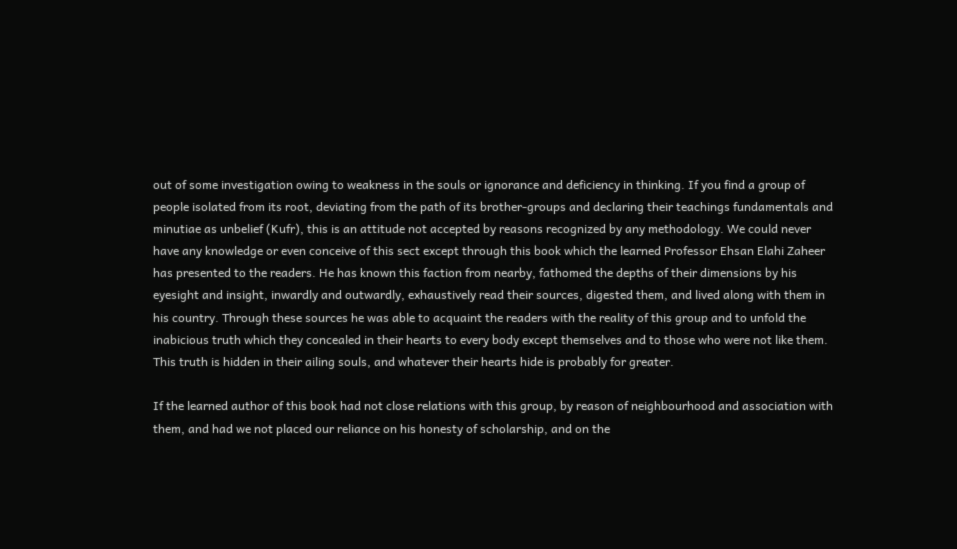out of some investigation owing to weakness in the souls or ignorance and deficiency in thinking. If you find a group of people isolated from its root, deviating from the path of its brother-groups and declaring their teachings fundamentals and minutiae as unbelief (Kufr), this is an attitude not accepted by reasons recognized by any methodology. We could never have any knowledge or even conceive of this sect except through this book which the learned Professor Ehsan Elahi Zaheer has presented to the readers. He has known this faction from nearby, fathomed the depths of their dimensions by his eyesight and insight, inwardly and outwardly, exhaustively read their sources, digested them, and lived along with them in his country. Through these sources he was able to acquaint the readers with the reality of this group and to unfold the inabicious truth which they concealed in their hearts to every body except themselves and to those who were not like them. This truth is hidden in their ailing souls, and whatever their hearts hide is probably for greater.

If the learned author of this book had not close relations with this group, by reason of neighbourhood and association with them, and had we not placed our reliance on his honesty of scholarship, and on the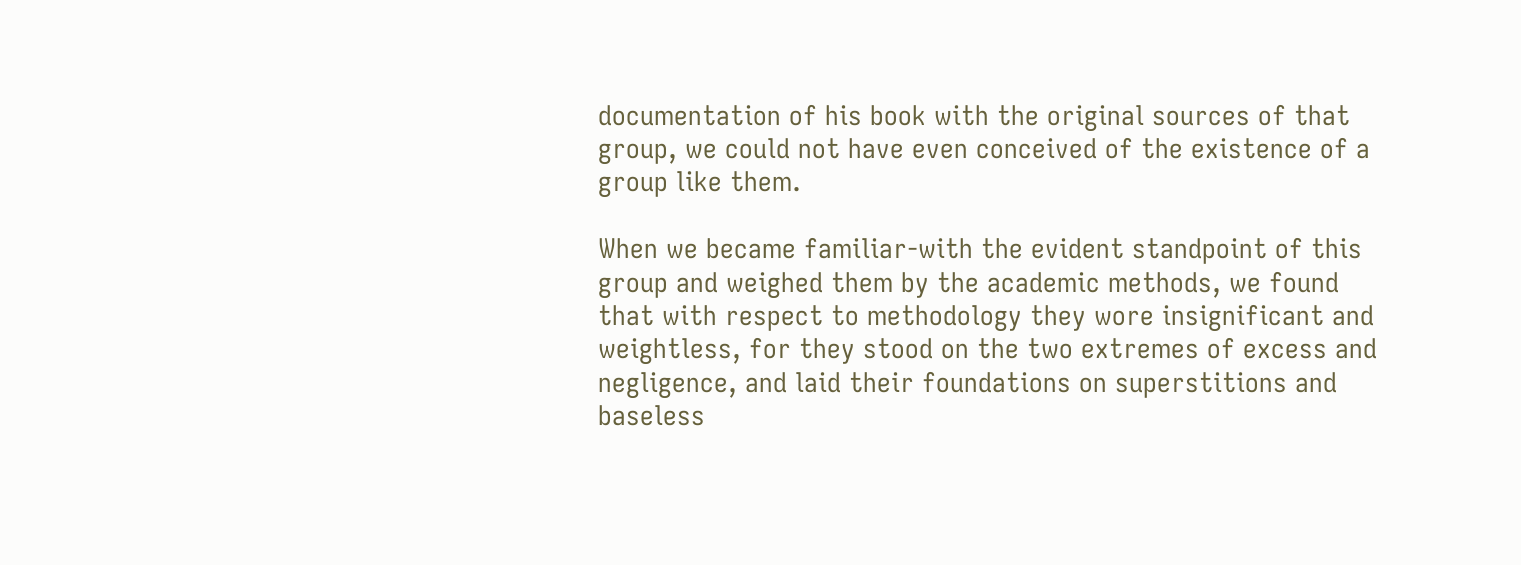documentation of his book with the original sources of that group, we could not have even conceived of the existence of a group like them.

When we became familiar-with the evident standpoint of this group and weighed them by the academic methods, we found that with respect to methodology they wore insignificant and weightless, for they stood on the two extremes of excess and negligence, and laid their foundations on superstitions and baseless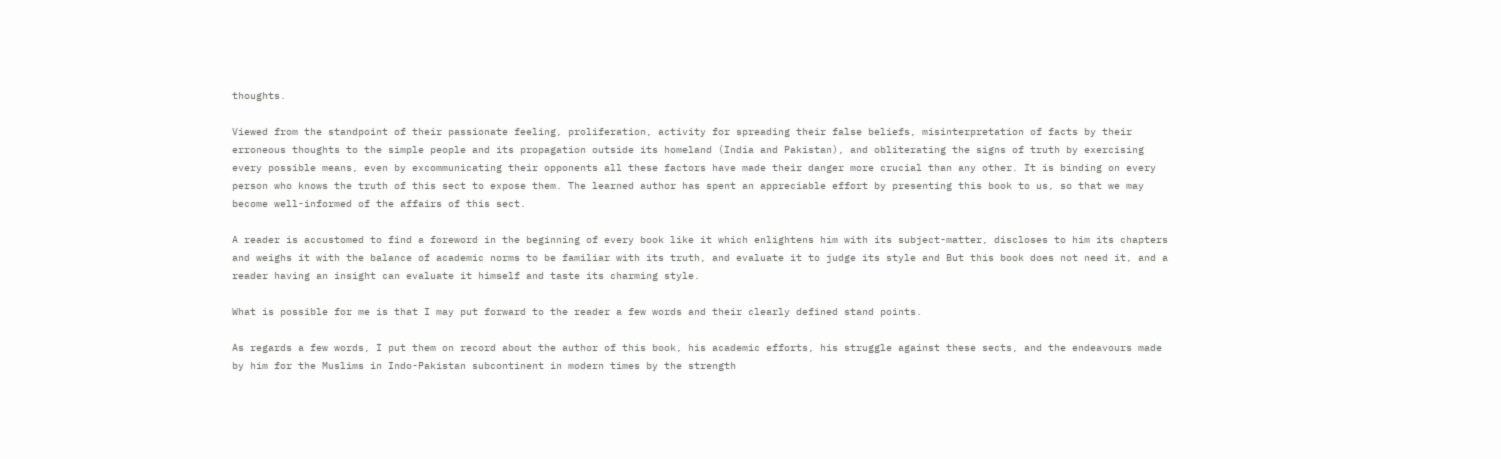thoughts.

Viewed from the standpoint of their passionate feeling, proliferation, activity for spreading their false beliefs, misinterpretation of facts by their erroneous thoughts to the simple people and its propagation outside its homeland (India and Pakistan), and obliterating the signs of truth by exercising every possible means, even by excommunicating their opponents all these factors have made their danger more crucial than any other. It is binding on every person who knows the truth of this sect to expose them. The learned author has spent an appreciable effort by presenting this book to us, so that we may become well-informed of the affairs of this sect.

A reader is accustomed to find a foreword in the beginning of every book like it which enlightens him with its subject-matter, discloses to him its chapters and weighs it with the balance of academic norms to be familiar with its truth, and evaluate it to judge its style and But this book does not need it, and a reader having an insight can evaluate it himself and taste its charming style.

What is possible for me is that I may put forward to the reader a few words and their clearly defined stand points.

As regards a few words, I put them on record about the author of this book, his academic efforts, his struggle against these sects, and the endeavours made by him for the Muslims in Indo-Pakistan subcontinent in modern times by the strength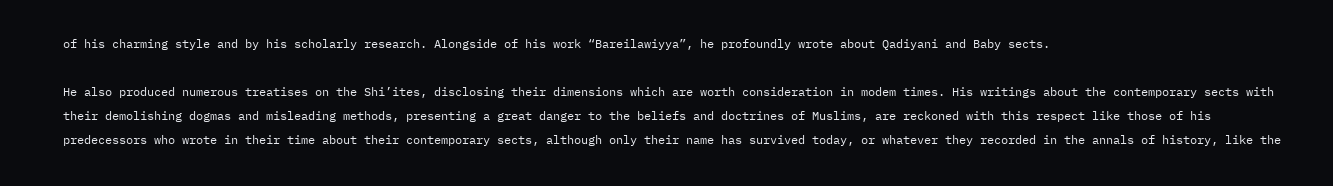of his charming style and by his scholarly research. Alongside of his work “Bareilawiyya”, he profoundly wrote about Qadiyani and Baby sects.

He also produced numerous treatises on the Shi’ites, disclosing their dimensions which are worth consideration in modem times. His writings about the contemporary sects with their demolishing dogmas and misleading methods, presenting a great danger to the beliefs and doctrines of Muslims, are reckoned with this respect like those of his predecessors who wrote in their time about their contemporary sects, although only their name has survived today, or whatever they recorded in the annals of history, like the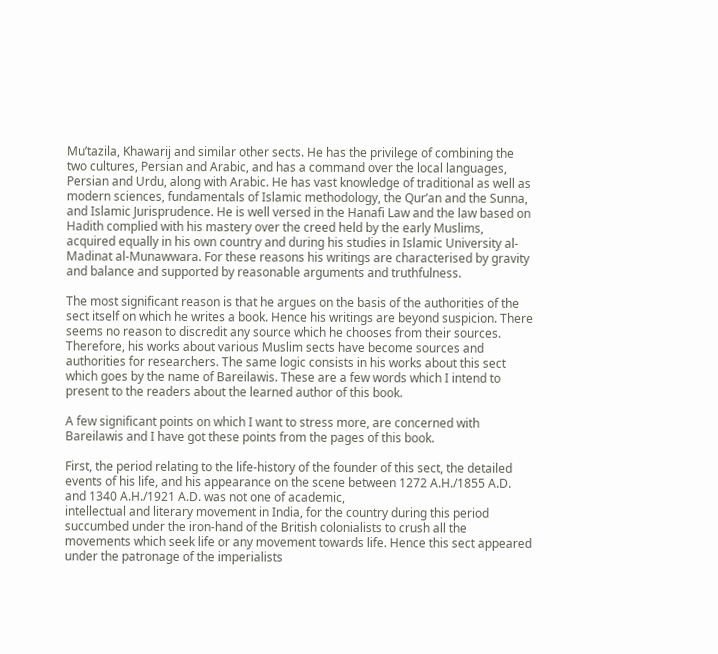Mu’tazila, Khawarij and similar other sects. He has the privilege of combining the two cultures, Persian and Arabic, and has a command over the local languages, Persian and Urdu, along with Arabic. He has vast knowledge of traditional as well as modern sciences, fundamentals of Islamic methodology, the Qur’an and the Sunna, and Islamic Jurisprudence. He is well versed in the Hanafi Law and the law based on Hadith complied with his mastery over the creed held by the early Muslims, acquired equally in his own country and during his studies in Islamic University al-Madinat al-Munawwara. For these reasons his writings are characterised by gravity and balance and supported by reasonable arguments and truthfulness.

The most significant reason is that he argues on the basis of the authorities of the sect itself on which he writes a book. Hence his writings are beyond suspicion. There seems no reason to discredit any source which he chooses from their sources. Therefore, his works about various Muslim sects have become sources and authorities for researchers. The same logic consists in his works about this sect which goes by the name of Bareilawis. These are a few words which I intend to present to the readers about the learned author of this book.

A few significant points on which I want to stress more, are concerned with Bareilawis and I have got these points from the pages of this book.

First, the period relating to the life-history of the founder of this sect, the detailed events of his life, and his appearance on the scene between 1272 A.H./1855 A.D. and 1340 A.H./1921 A.D. was not one of academic,
intellectual and literary movement in India, for the country during this period succumbed under the iron-hand of the British colonialists to crush all the movements which seek life or any movement towards life. Hence this sect appeared under the patronage of the imperialists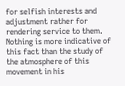for selfish interests and adjustment rather for rendering service to them. Nothing is more indicative of this fact than the study of the atmosphere of this movement in his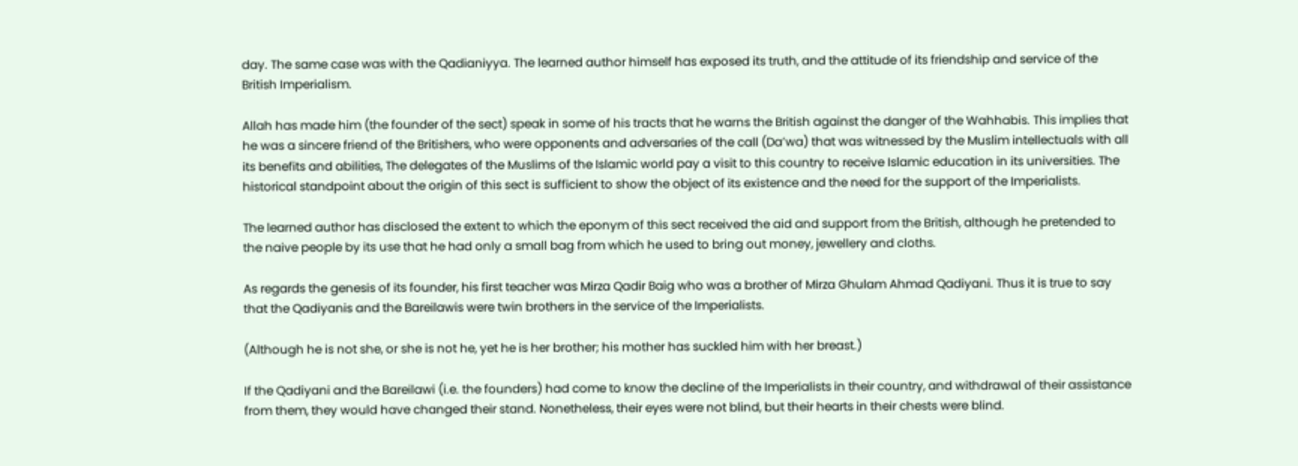day. The same case was with the Qadianiyya. The learned author himself has exposed its truth, and the attitude of its friendship and service of the British Imperialism.

Allah has made him (the founder of the sect) speak in some of his tracts that he warns the British against the danger of the Wahhabis. This implies that he was a sincere friend of the Britishers, who were opponents and adversaries of the call (Da’wa) that was witnessed by the Muslim intellectuals with all its benefits and abilities, The delegates of the Muslims of the Islamic world pay a visit to this country to receive Islamic education in its universities. The historical standpoint about the origin of this sect is sufficient to show the object of its existence and the need for the support of the Imperialists.

The learned author has disclosed the extent to which the eponym of this sect received the aid and support from the British, although he pretended to the naive people by its use that he had only a small bag from which he used to bring out money, jewellery and cloths.

As regards the genesis of its founder, his first teacher was Mirza Qadir Baig who was a brother of Mirza Ghulam Ahmad Qadiyani. Thus it is true to say that the Qadiyanis and the Bareilawis were twin brothers in the service of the Imperialists.

(Although he is not she, or she is not he, yet he is her brother; his mother has suckled him with her breast.)

If the Qadiyani and the Bareilawi (i.e. the founders) had come to know the decline of the Imperialists in their country, and withdrawal of their assistance from them, they would have changed their stand. Nonetheless, their eyes were not blind, but their hearts in their chests were blind.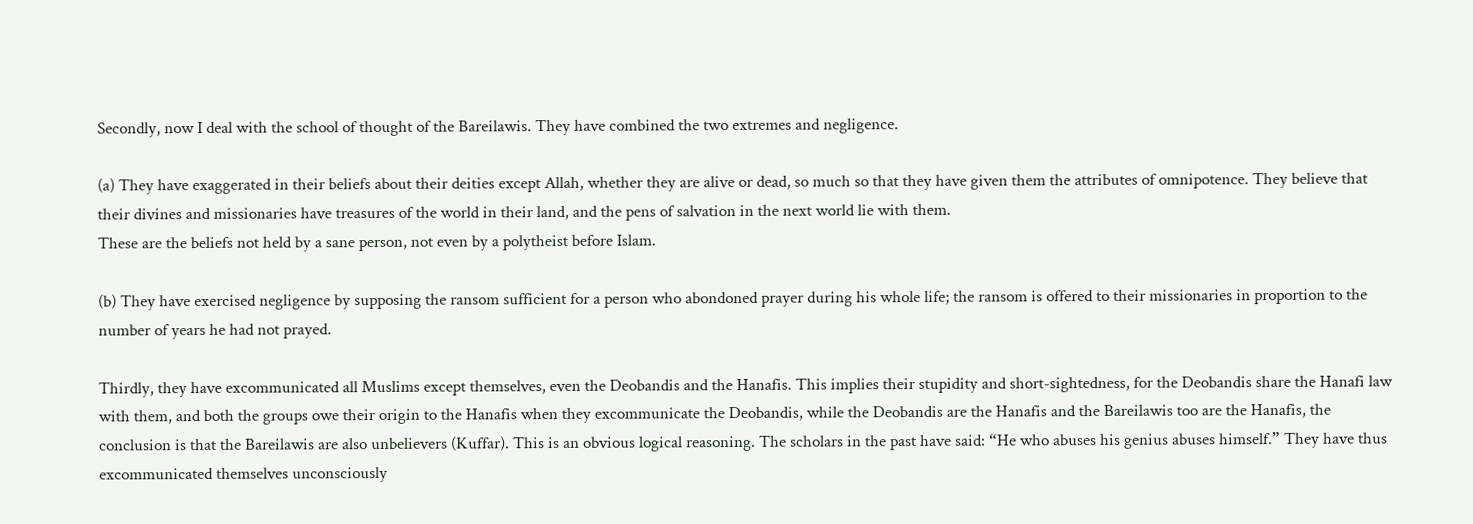Secondly, now I deal with the school of thought of the Bareilawis. They have combined the two extremes and negligence.

(a) They have exaggerated in their beliefs about their deities except Allah, whether they are alive or dead, so much so that they have given them the attributes of omnipotence. They believe that their divines and missionaries have treasures of the world in their land, and the pens of salvation in the next world lie with them.
These are the beliefs not held by a sane person, not even by a polytheist before Islam.

(b) They have exercised negligence by supposing the ransom sufficient for a person who abondoned prayer during his whole life; the ransom is offered to their missionaries in proportion to the number of years he had not prayed.

Thirdly, they have excommunicated all Muslims except themselves, even the Deobandis and the Hanafis. This implies their stupidity and short-sightedness, for the Deobandis share the Hanafi law with them, and both the groups owe their origin to the Hanafis when they excommunicate the Deobandis, while the Deobandis are the Hanafis and the Bareilawis too are the Hanafis, the conclusion is that the Bareilawis are also unbelievers (Kuffar). This is an obvious logical reasoning. The scholars in the past have said: “He who abuses his genius abuses himself.” They have thus excommunicated themselves unconsciously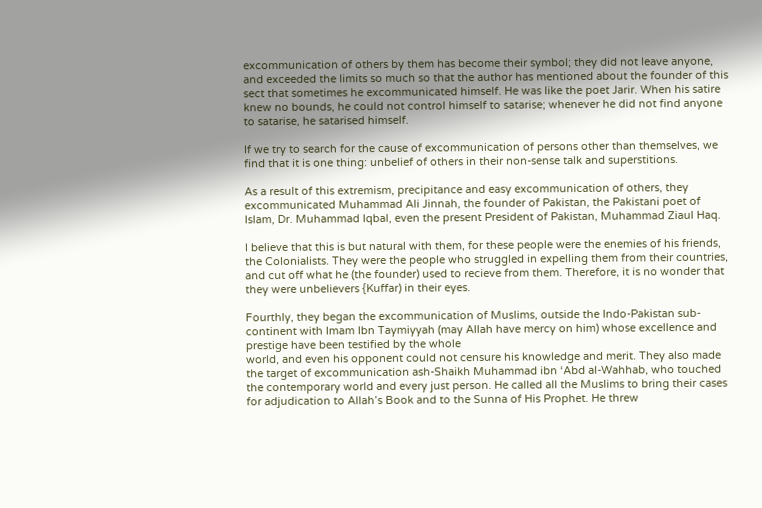excommunication of others by them has become their symbol; they did not leave anyone, and exceeded the limits so much so that the author has mentioned about the founder of this sect that sometimes he excommunicated himself. He was like the poet Jarir. When his satire knew no bounds, he could not control himself to satarise; whenever he did not find anyone to satarise, he satarised himself.

If we try to search for the cause of excommunication of persons other than themselves, we find that it is one thing: unbelief of others in their non-sense talk and superstitions.

As a result of this extremism, precipitance and easy excommunication of others, they excommunicated Muhammad Ali Jinnah, the founder of Pakistan, the Pakistani poet of Islam, Dr. Muhammad Iqbal, even the present President of Pakistan, Muhammad Ziaul Haq.

I believe that this is but natural with them, for these people were the enemies of his friends, the Colonialists. They were the people who struggled in expelling them from their countries, and cut off what he (the founder) used to recieve from them. Therefore, it is no wonder that they were unbelievers {Kuffar) in their eyes.

Fourthly, they began the excommunication of Muslims, outside the Indo-Pakistan sub-continent with Imam Ibn Taymiyyah (may Allah have mercy on him) whose excellence and prestige have been testified by the whole
world, and even his opponent could not censure his knowledge and merit. They also made the target of excommunication ash-Shaikh Muhammad ibn ‘Abd al-Wahhab, who touched the contemporary world and every just person. He called all the Muslims to bring their cases for adjudication to Allah’s Book and to the Sunna of His Prophet. He threw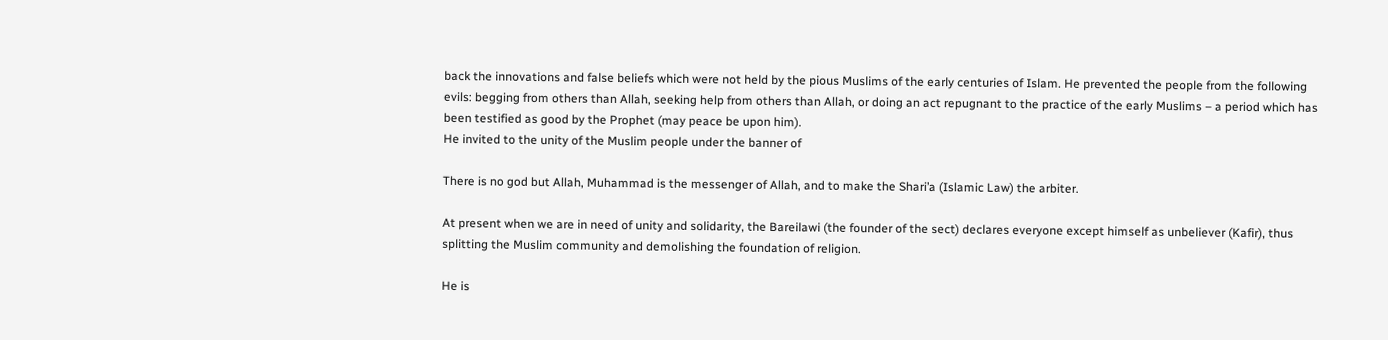back the innovations and false beliefs which were not held by the pious Muslims of the early centuries of Islam. He prevented the people from the following evils: begging from others than Allah, seeking help from others than Allah, or doing an act repugnant to the practice of the early Muslims – a period which has been testified as good by the Prophet (may peace be upon him).
He invited to the unity of the Muslim people under the banner of

There is no god but Allah, Muhammad is the messenger of Allah, and to make the Shari’a (Islamic Law) the arbiter.

At present when we are in need of unity and solidarity, the Bareilawi (the founder of the sect) declares everyone except himself as unbeliever (Kafir), thus splitting the Muslim community and demolishing the foundation of religion.

He is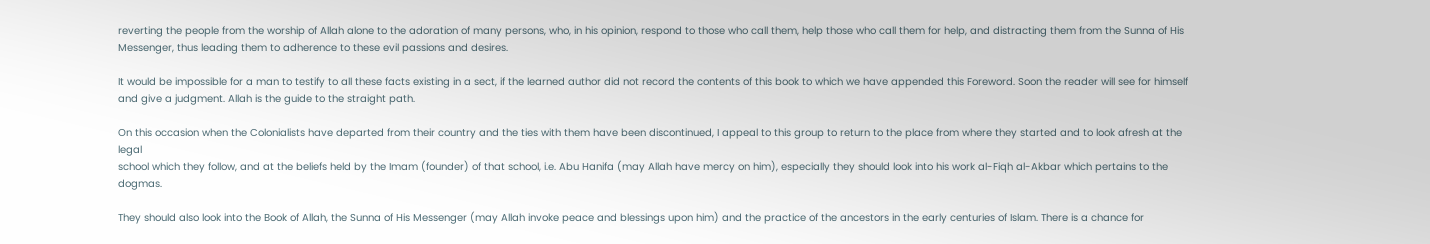reverting the people from the worship of Allah alone to the adoration of many persons, who, in his opinion, respond to those who call them, help those who call them for help, and distracting them from the Sunna of His Messenger, thus leading them to adherence to these evil passions and desires.

It would be impossible for a man to testify to all these facts existing in a sect, if the learned author did not record the contents of this book to which we have appended this Foreword. Soon the reader will see for himself and give a judgment. Allah is the guide to the straight path.

On this occasion when the Colonialists have departed from their country and the ties with them have been discontinued, I appeal to this group to return to the place from where they started and to look afresh at the legal
school which they follow, and at the beliefs held by the Imam (founder) of that school, i.e. Abu Hanifa (may Allah have mercy on him), especially they should look into his work al-Fiqh al-Akbar which pertains to the dogmas.

They should also look into the Book of Allah, the Sunna of His Messenger (may Allah invoke peace and blessings upon him) and the practice of the ancestors in the early centuries of Islam. There is a chance for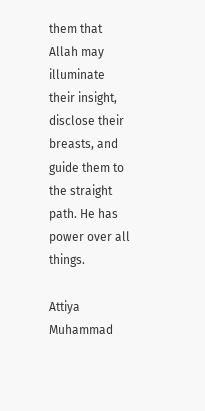them that Allah may illuminate their insight, disclose their breasts, and guide them to the straight path. He has power over all things.

Attiya Muhammad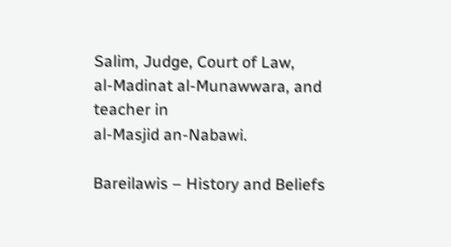Salim, Judge, Court of Law,
al-Madinat al-Munawwara, and teacher in
al-Masjid an-Nabawi.

Bareilawis – History and Beliefs